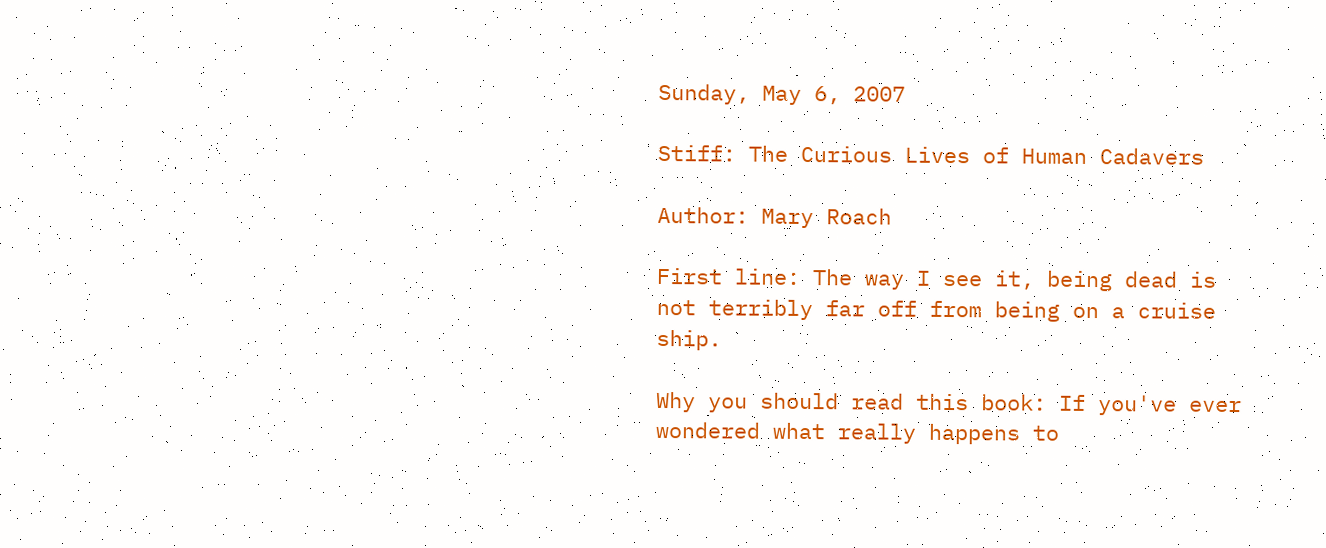Sunday, May 6, 2007

Stiff: The Curious Lives of Human Cadavers

Author: Mary Roach

First line: The way I see it, being dead is not terribly far off from being on a cruise ship.

Why you should read this book: If you've ever wondered what really happens to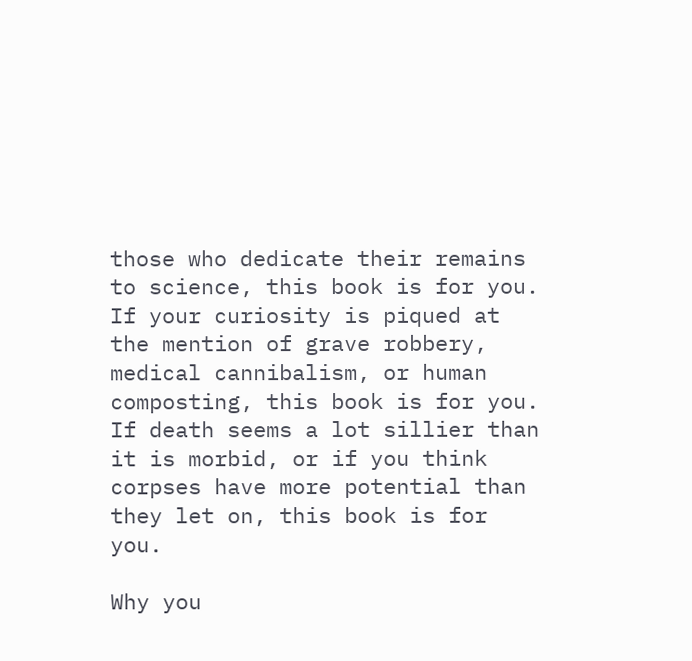those who dedicate their remains to science, this book is for you. If your curiosity is piqued at the mention of grave robbery, medical cannibalism, or human composting, this book is for you. If death seems a lot sillier than it is morbid, or if you think corpses have more potential than they let on, this book is for you.

Why you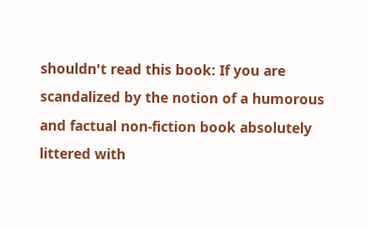shouldn't read this book: If you are scandalized by the notion of a humorous and factual non-fiction book absolutely littered with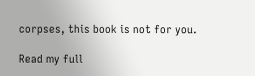corpses, this book is not for you.

Read my full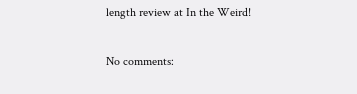length review at In the Weird!

No comments: